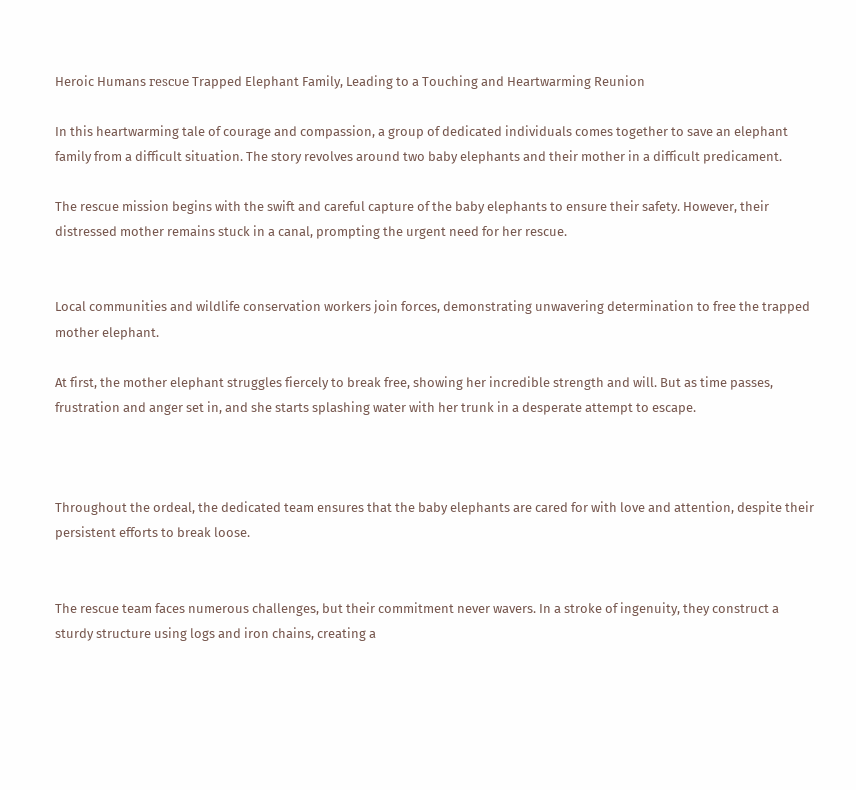Heroic Humans гeѕсᴜe Trapped Elephant Family, Leading to a Touching and Heartwarming Reunion

In this heartwarming tale of courage and compassion, a group of dedicated individuals comes together to save an elephant family from a difficult situation. The story revolves around two baby elephants and their mother in a difficult predicament.

The rescue mission begins with the swift and careful capture of the baby elephants to ensure their safety. However, their distressed mother remains stuck in a canal, prompting the urgent need for her rescue.


Local communities and wildlife conservation workers join forces, demonstrating unwavering determination to free the trapped mother elephant.

At first, the mother elephant struggles fiercely to break free, showing her incredible strength and will. But as time passes, frustration and anger set in, and she starts splashing water with her trunk in a desperate attempt to escape.



Throughout the ordeal, the dedicated team ensures that the baby elephants are cared for with love and attention, despite their persistent efforts to break loose.


The rescue team faces numerous challenges, but their commitment never wavers. In a stroke of ingenuity, they construct a sturdy structure using logs and iron chains, creating a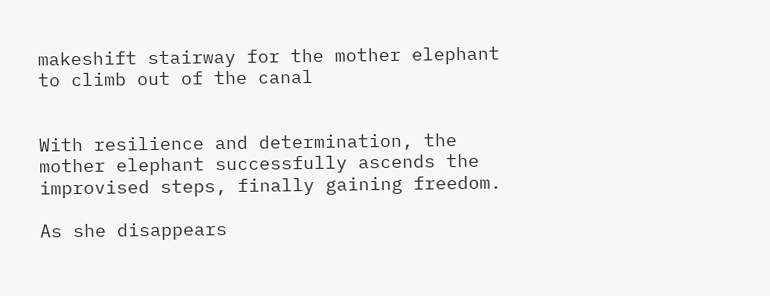makeshift stairway for the mother elephant to climb out of the canal


With resilience and determination, the mother elephant successfully ascends the improvised steps, finally gaining freedom.

As she disappears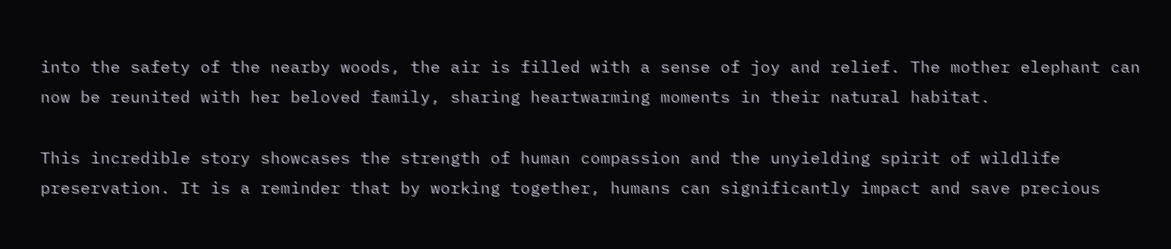into the safety of the nearby woods, the air is filled with a sense of joy and relief. The mother elephant can now be reunited with her beloved family, sharing heartwarming moments in their natural habitat.

This incredible story showcases the strength of human compassion and the unyielding spirit of wildlife preservation. It is a reminder that by working together, humans can significantly impact and save precious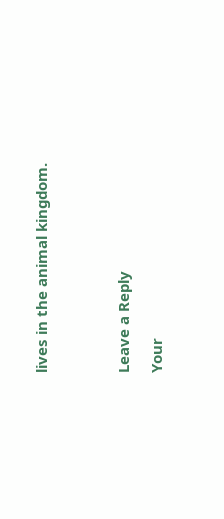lives in the animal kingdom.




Leave a Reply

Your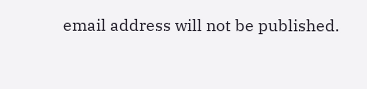email address will not be published.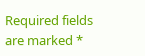Required fields are marked *